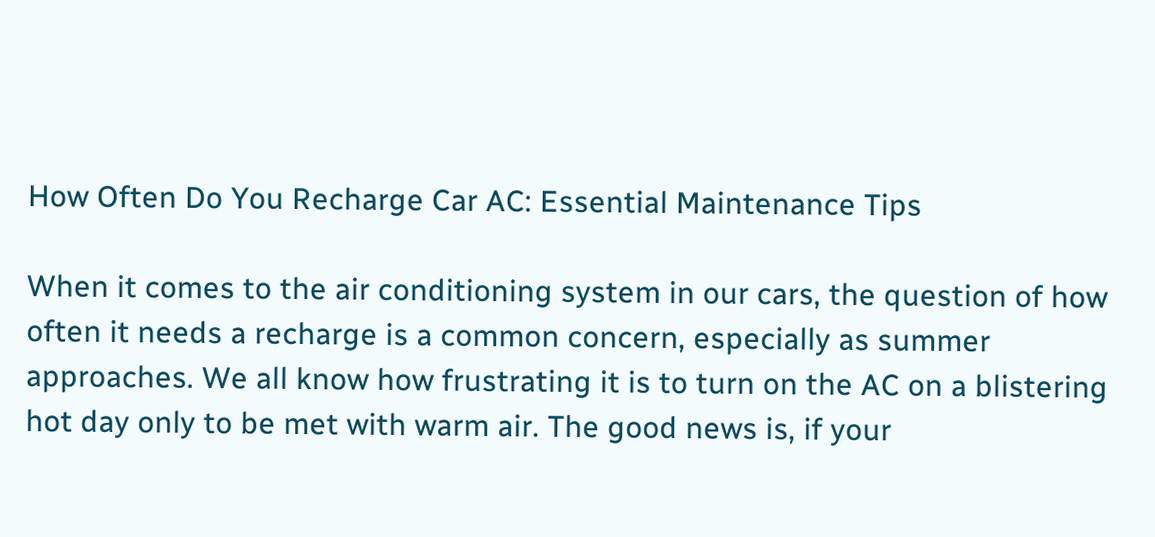How Often Do You Recharge Car AC: Essential Maintenance Tips

When it comes to the air conditioning system in our cars, the question of how often it needs a recharge is a common concern, especially as summer approaches. We all know how frustrating it is to turn on the AC on a blistering hot day only to be met with warm air. The good news is, if your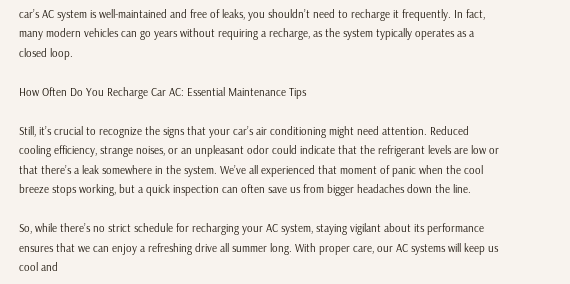car’s AC system is well-maintained and free of leaks, you shouldn’t need to recharge it frequently. In fact, many modern vehicles can go years without requiring a recharge, as the system typically operates as a closed loop.

How Often Do You Recharge Car AC: Essential Maintenance Tips

Still, it’s crucial to recognize the signs that your car’s air conditioning might need attention. Reduced cooling efficiency, strange noises, or an unpleasant odor could indicate that the refrigerant levels are low or that there’s a leak somewhere in the system. We’ve all experienced that moment of panic when the cool breeze stops working, but a quick inspection can often save us from bigger headaches down the line.

So, while there’s no strict schedule for recharging your AC system, staying vigilant about its performance ensures that we can enjoy a refreshing drive all summer long. With proper care, our AC systems will keep us cool and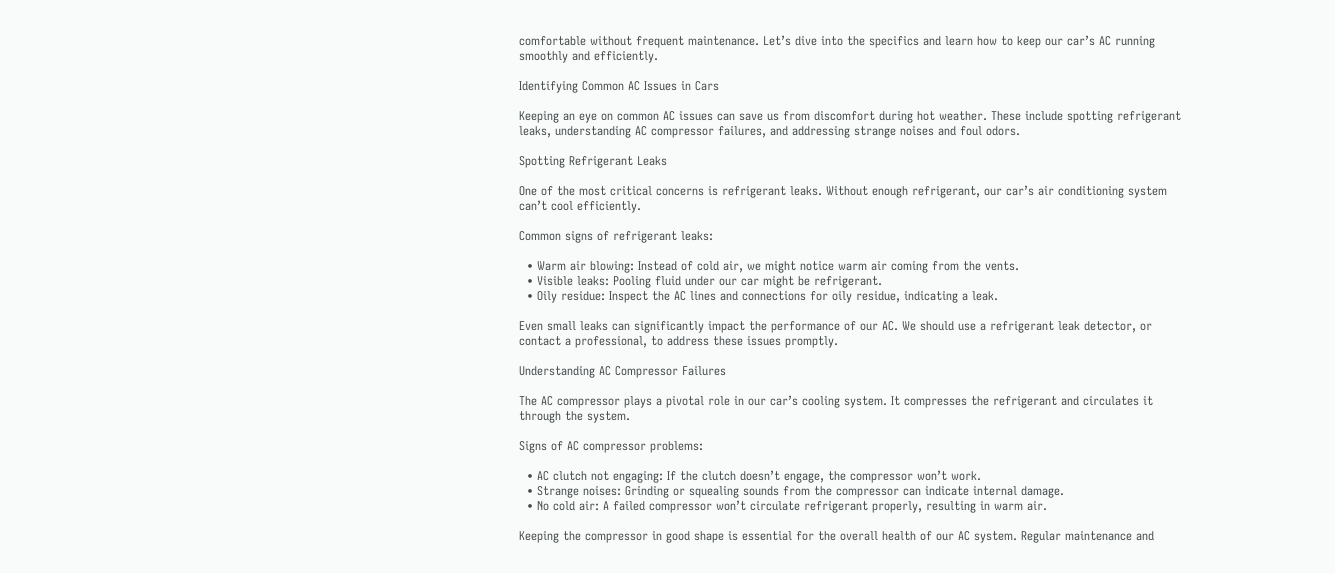comfortable without frequent maintenance. Let’s dive into the specifics and learn how to keep our car’s AC running smoothly and efficiently.

Identifying Common AC Issues in Cars

Keeping an eye on common AC issues can save us from discomfort during hot weather. These include spotting refrigerant leaks, understanding AC compressor failures, and addressing strange noises and foul odors.

Spotting Refrigerant Leaks

One of the most critical concerns is refrigerant leaks. Without enough refrigerant, our car’s air conditioning system can’t cool efficiently.

Common signs of refrigerant leaks:

  • Warm air blowing: Instead of cold air, we might notice warm air coming from the vents.
  • Visible leaks: Pooling fluid under our car might be refrigerant.
  • Oily residue: Inspect the AC lines and connections for oily residue, indicating a leak.

Even small leaks can significantly impact the performance of our AC. We should use a refrigerant leak detector, or contact a professional, to address these issues promptly.

Understanding AC Compressor Failures

The AC compressor plays a pivotal role in our car’s cooling system. It compresses the refrigerant and circulates it through the system.

Signs of AC compressor problems:

  • AC clutch not engaging: If the clutch doesn’t engage, the compressor won’t work.
  • Strange noises: Grinding or squealing sounds from the compressor can indicate internal damage.
  • No cold air: A failed compressor won’t circulate refrigerant properly, resulting in warm air.

Keeping the compressor in good shape is essential for the overall health of our AC system. Regular maintenance and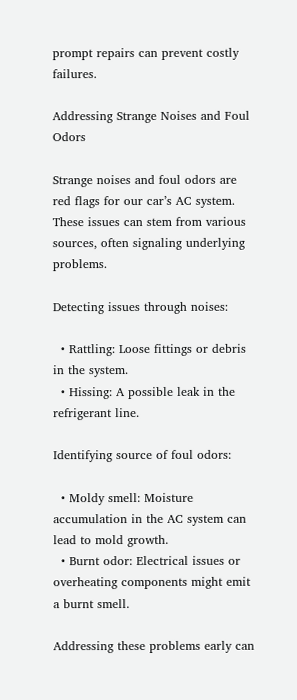prompt repairs can prevent costly failures.

Addressing Strange Noises and Foul Odors

Strange noises and foul odors are red flags for our car’s AC system. These issues can stem from various sources, often signaling underlying problems.

Detecting issues through noises:

  • Rattling: Loose fittings or debris in the system.
  • Hissing: A possible leak in the refrigerant line.

Identifying source of foul odors:

  • Moldy smell: Moisture accumulation in the AC system can lead to mold growth.
  • Burnt odor: Electrical issues or overheating components might emit a burnt smell.

Addressing these problems early can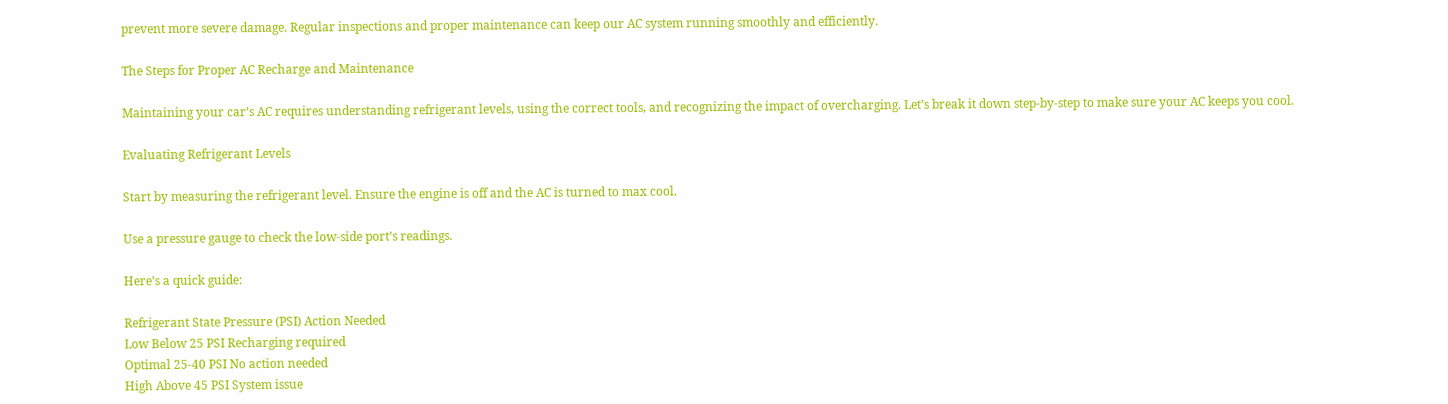prevent more severe damage. Regular inspections and proper maintenance can keep our AC system running smoothly and efficiently.

The Steps for Proper AC Recharge and Maintenance

Maintaining your car’s AC requires understanding refrigerant levels, using the correct tools, and recognizing the impact of overcharging. Let’s break it down step-by-step to make sure your AC keeps you cool.

Evaluating Refrigerant Levels

Start by measuring the refrigerant level. Ensure the engine is off and the AC is turned to max cool.

Use a pressure gauge to check the low-side port’s readings.

Here’s a quick guide:

Refrigerant State Pressure (PSI) Action Needed
Low Below 25 PSI Recharging required
Optimal 25-40 PSI No action needed
High Above 45 PSI System issue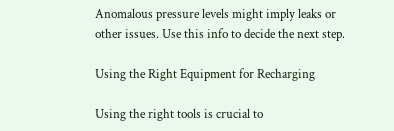Anomalous pressure levels might imply leaks or other issues. Use this info to decide the next step.

Using the Right Equipment for Recharging

Using the right tools is crucial to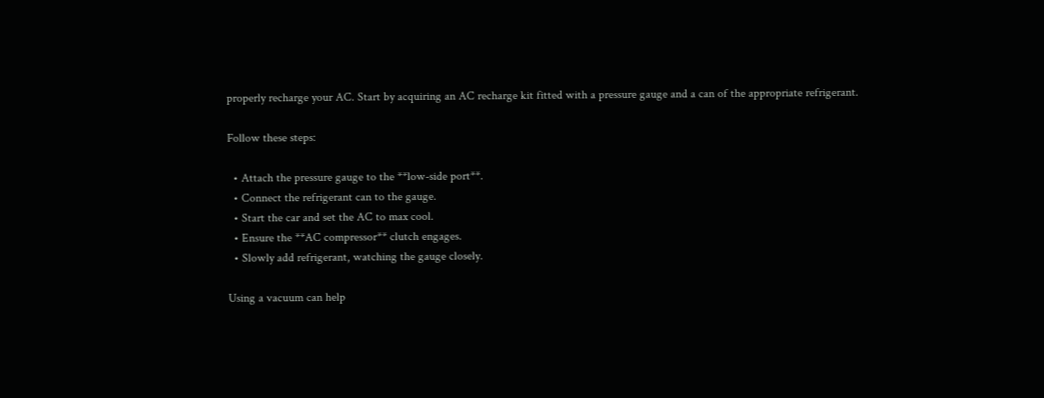properly recharge your AC. Start by acquiring an AC recharge kit fitted with a pressure gauge and a can of the appropriate refrigerant.

Follow these steps:

  • Attach the pressure gauge to the **low-side port**.
  • Connect the refrigerant can to the gauge.
  • Start the car and set the AC to max cool.
  • Ensure the **AC compressor** clutch engages.
  • Slowly add refrigerant, watching the gauge closely.

Using a vacuum can help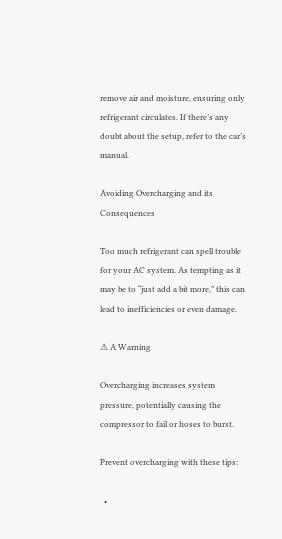remove air and moisture, ensuring only refrigerant circulates. If there’s any doubt about the setup, refer to the car’s manual.

Avoiding Overcharging and its Consequences

Too much refrigerant can spell trouble for your AC system. As tempting as it may be to “just add a bit more,” this can lead to inefficiencies or even damage.

⚠ A Warning

Overcharging increases system pressure, potentially causing the compressor to fail or hoses to burst.

Prevent overcharging with these tips:

  •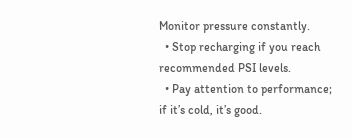Monitor pressure constantly.
  • Stop recharging if you reach recommended PSI levels.
  • Pay attention to performance; if it’s cold, it’s good.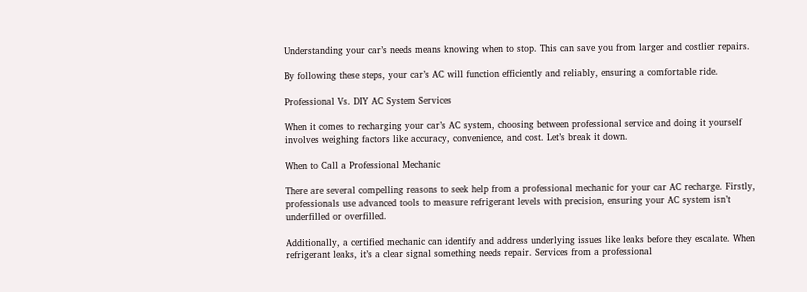Understanding your car’s needs means knowing when to stop. This can save you from larger and costlier repairs.

By following these steps, your car’s AC will function efficiently and reliably, ensuring a comfortable ride.

Professional Vs. DIY AC System Services

When it comes to recharging your car’s AC system, choosing between professional service and doing it yourself involves weighing factors like accuracy, convenience, and cost. Let’s break it down.

When to Call a Professional Mechanic

There are several compelling reasons to seek help from a professional mechanic for your car AC recharge. Firstly, professionals use advanced tools to measure refrigerant levels with precision, ensuring your AC system isn’t underfilled or overfilled.

Additionally, a certified mechanic can identify and address underlying issues like leaks before they escalate. When refrigerant leaks, it’s a clear signal something needs repair. Services from a professional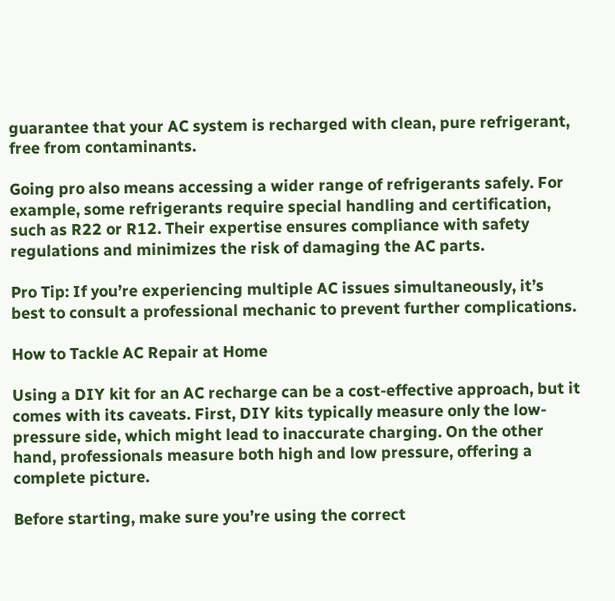guarantee that your AC system is recharged with clean, pure refrigerant, free from contaminants.

Going pro also means accessing a wider range of refrigerants safely. For example, some refrigerants require special handling and certification, such as R22 or R12. Their expertise ensures compliance with safety regulations and minimizes the risk of damaging the AC parts.

Pro Tip: If you’re experiencing multiple AC issues simultaneously, it’s best to consult a professional mechanic to prevent further complications.

How to Tackle AC Repair at Home

Using a DIY kit for an AC recharge can be a cost-effective approach, but it comes with its caveats. First, DIY kits typically measure only the low-pressure side, which might lead to inaccurate charging. On the other hand, professionals measure both high and low pressure, offering a complete picture.

Before starting, make sure you’re using the correct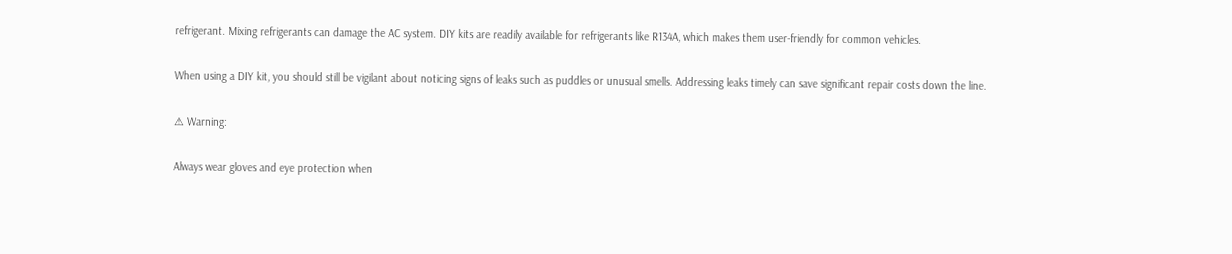refrigerant. Mixing refrigerants can damage the AC system. DIY kits are readily available for refrigerants like R134A, which makes them user-friendly for common vehicles.

When using a DIY kit, you should still be vigilant about noticing signs of leaks such as puddles or unusual smells. Addressing leaks timely can save significant repair costs down the line.

⚠ Warning:

Always wear gloves and eye protection when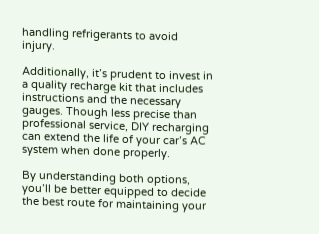handling refrigerants to avoid injury.

Additionally, it’s prudent to invest in a quality recharge kit that includes instructions and the necessary gauges. Though less precise than professional service, DIY recharging can extend the life of your car’s AC system when done properly.

By understanding both options, you’ll be better equipped to decide the best route for maintaining your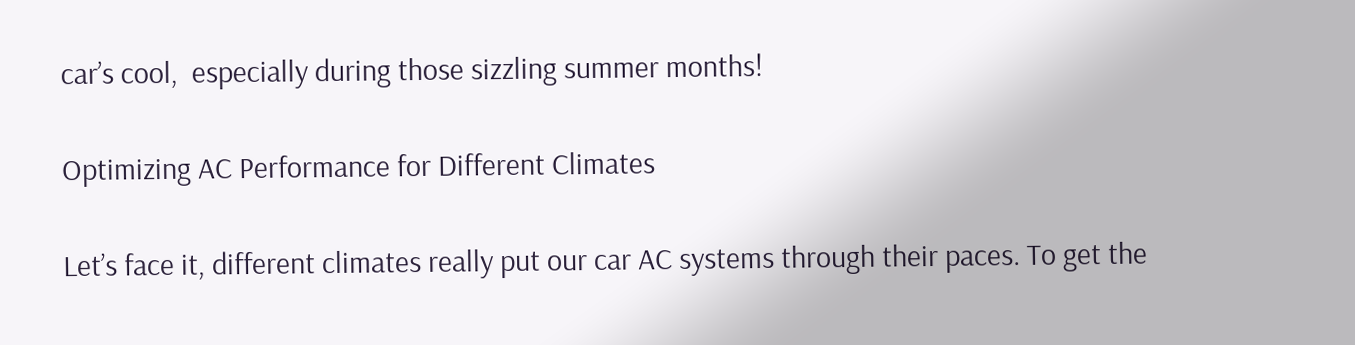car’s cool,  especially during those sizzling summer months!

Optimizing AC Performance for Different Climates

Let’s face it, different climates really put our car AC systems through their paces. To get the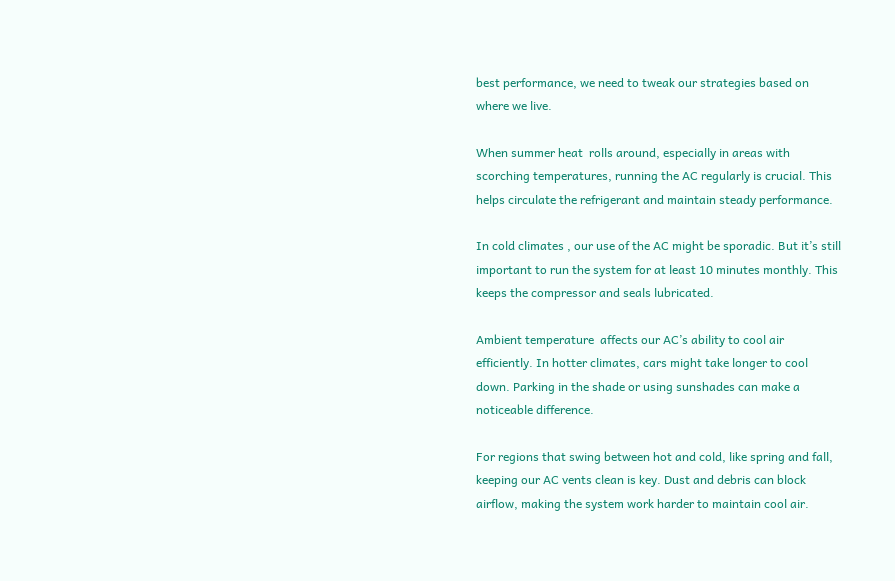best performance, we need to tweak our strategies based on where we live.

When summer heat  rolls around, especially in areas with scorching temperatures, running the AC regularly is crucial. This helps circulate the refrigerant and maintain steady performance.

In cold climates , our use of the AC might be sporadic. But it’s still important to run the system for at least 10 minutes monthly. This keeps the compressor and seals lubricated.

Ambient temperature  affects our AC’s ability to cool air efficiently. In hotter climates, cars might take longer to cool down. Parking in the shade or using sunshades can make a noticeable difference.

For regions that swing between hot and cold, like spring and fall, keeping our AC vents clean is key. Dust and debris can block airflow, making the system work harder to maintain cool air.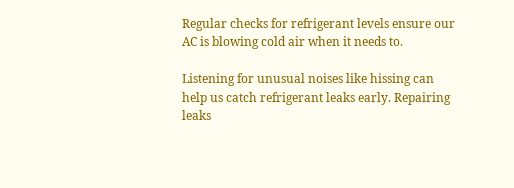Regular checks for refrigerant levels ensure our AC is blowing cold air when it needs to.

Listening for unusual noises like hissing can help us catch refrigerant leaks early. Repairing leaks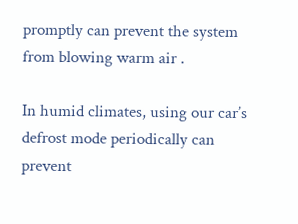promptly can prevent the system from blowing warm air .

In humid climates, using our car’s defrost mode periodically can prevent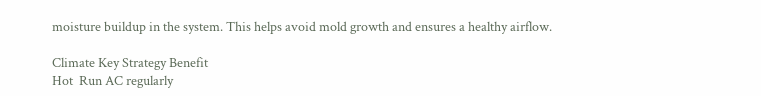moisture buildup in the system. This helps avoid mold growth and ensures a healthy airflow.

Climate Key Strategy Benefit
Hot  Run AC regularly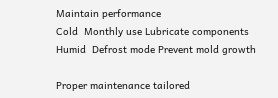Maintain performance
Cold  Monthly use Lubricate components
Humid  Defrost mode Prevent mold growth

Proper maintenance tailored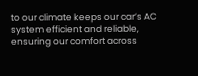to our climate keeps our car’s AC system efficient and reliable, ensuring our comfort across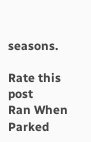seasons.

Rate this post
Ran When Parked